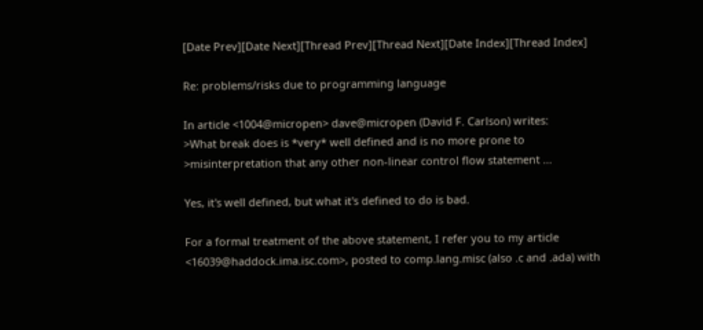[Date Prev][Date Next][Thread Prev][Thread Next][Date Index][Thread Index]

Re: problems/risks due to programming language

In article <1004@micropen> dave@micropen (David F. Carlson) writes:
>What break does is *very* well defined and is no more prone to
>misinterpretation that any other non-linear control flow statement ...

Yes, it's well defined, but what it's defined to do is bad.

For a formal treatment of the above statement, I refer you to my article
<16039@haddock.ima.isc.com>, posted to comp.lang.misc (also .c and .ada) with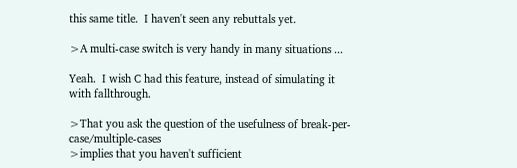this same title.  I haven't seen any rebuttals yet.

>A multi-case switch is very handy in many situations ...

Yeah.  I wish C had this feature, instead of simulating it with fallthrough.

>That you ask the question of the usefulness of break-per-case/multiple-cases
>implies that you haven't sufficient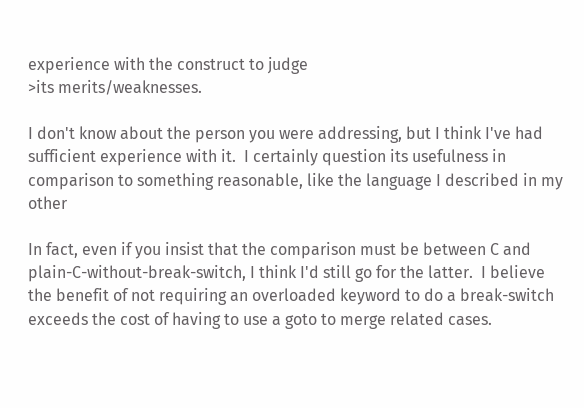experience with the construct to judge
>its merits/weaknesses.

I don't know about the person you were addressing, but I think I've had
sufficient experience with it.  I certainly question its usefulness in
comparison to something reasonable, like the language I described in my other

In fact, even if you insist that the comparison must be between C and
plain-C-without-break-switch, I think I'd still go for the latter.  I believe
the benefit of not requiring an overloaded keyword to do a break-switch
exceeds the cost of having to use a goto to merge related cases.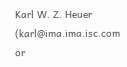Karl W. Z. Heuer (karl@ima.ima.isc.com or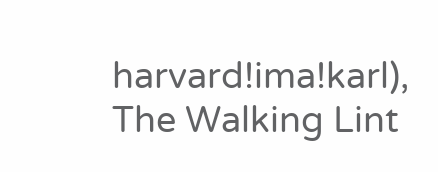harvard!ima!karl), The Walking Lint